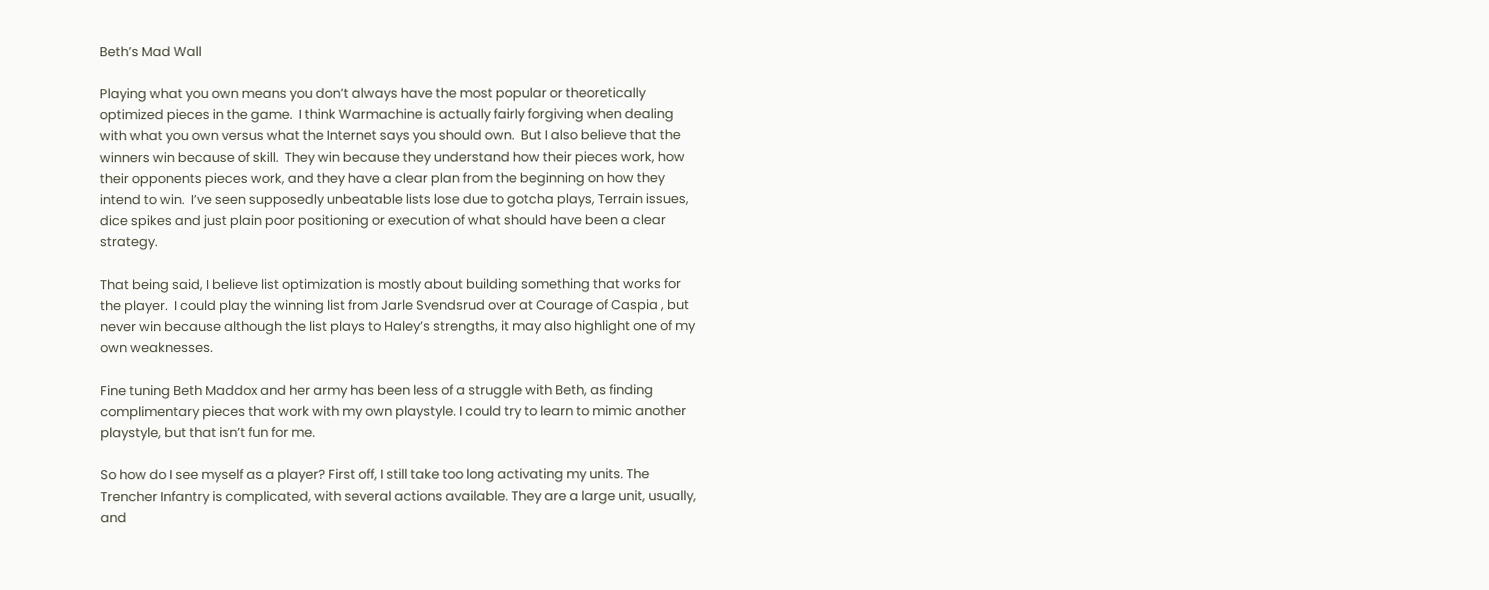Beth’s Mad Wall

Playing what you own means you don’t always have the most popular or theoretically optimized pieces in the game.  I think Warmachine is actually fairly forgiving when dealing with what you own versus what the Internet says you should own.  But I also believe that the winners win because of skill.  They win because they understand how their pieces work, how their opponents pieces work, and they have a clear plan from the beginning on how they intend to win.  I’ve seen supposedly unbeatable lists lose due to gotcha plays, Terrain issues, dice spikes and just plain poor positioning or execution of what should have been a clear strategy.

That being said, I believe list optimization is mostly about building something that works for the player.  I could play the winning list from Jarle Svendsrud over at Courage of Caspia , but never win because although the list plays to Haley’s strengths, it may also highlight one of my own weaknesses.

Fine tuning Beth Maddox and her army has been less of a struggle with Beth, as finding complimentary pieces that work with my own playstyle. I could try to learn to mimic another playstyle, but that isn’t fun for me.

So how do I see myself as a player? First off, I still take too long activating my units. The Trencher Infantry is complicated, with several actions available. They are a large unit, usually, and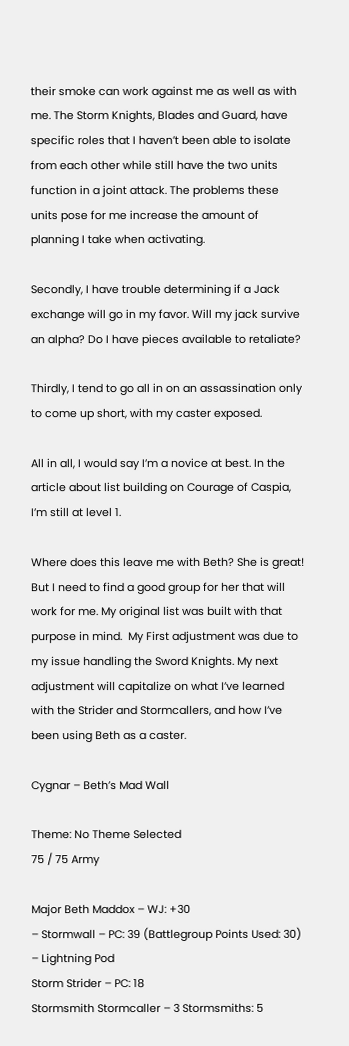their smoke can work against me as well as with me. The Storm Knights, Blades and Guard, have specific roles that I haven’t been able to isolate from each other while still have the two units function in a joint attack. The problems these units pose for me increase the amount of planning I take when activating.

Secondly, I have trouble determining if a Jack exchange will go in my favor. Will my jack survive an alpha? Do I have pieces available to retaliate?

Thirdly, I tend to go all in on an assassination only to come up short, with my caster exposed.

All in all, I would say I’m a novice at best. In the article about list building on Courage of Caspia, I’m still at level 1.

Where does this leave me with Beth? She is great! But I need to find a good group for her that will work for me. My original list was built with that purpose in mind.  My First adjustment was due to my issue handling the Sword Knights. My next adjustment will capitalize on what I’ve learned with the Strider and Stormcallers, and how I’ve been using Beth as a caster.

Cygnar – Beth’s Mad Wall

Theme: No Theme Selected
75 / 75 Army

Major Beth Maddox – WJ: +30
– Stormwall – PC: 39 (Battlegroup Points Used: 30)
– Lightning Pod
Storm Strider – PC: 18
Stormsmith Stormcaller – 3 Stormsmiths: 5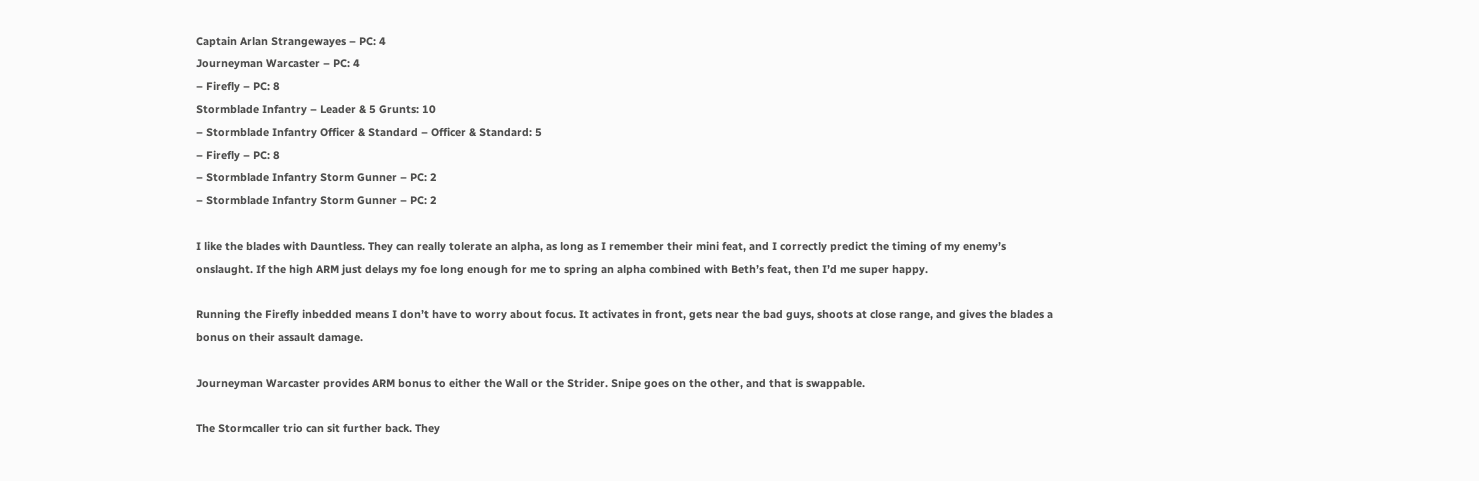Captain Arlan Strangewayes – PC: 4
Journeyman Warcaster – PC: 4
– Firefly – PC: 8
Stormblade Infantry – Leader & 5 Grunts: 10
– Stormblade Infantry Officer & Standard – Officer & Standard: 5
– Firefly – PC: 8
– Stormblade Infantry Storm Gunner – PC: 2
– Stormblade Infantry Storm Gunner – PC: 2

I like the blades with Dauntless. They can really tolerate an alpha, as long as I remember their mini feat, and I correctly predict the timing of my enemy’s onslaught. If the high ARM just delays my foe long enough for me to spring an alpha combined with Beth’s feat, then I’d me super happy.

Running the Firefly inbedded means I don’t have to worry about focus. It activates in front, gets near the bad guys, shoots at close range, and gives the blades a bonus on their assault damage.

Journeyman Warcaster provides ARM bonus to either the Wall or the Strider. Snipe goes on the other, and that is swappable.

The Stormcaller trio can sit further back. They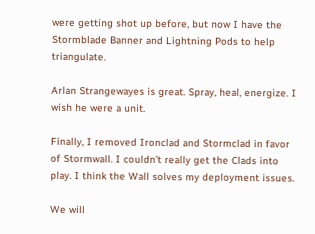were getting shot up before, but now I have the Stormblade Banner and Lightning Pods to help triangulate.

Arlan Strangewayes is great. Spray, heal, energize. I wish he were a unit.

Finally, I removed Ironclad and Stormclad in favor of Stormwall. I couldn’t really get the Clads into play. I think the Wall solves my deployment issues.

We will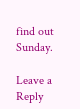find out Sunday.

Leave a Reply